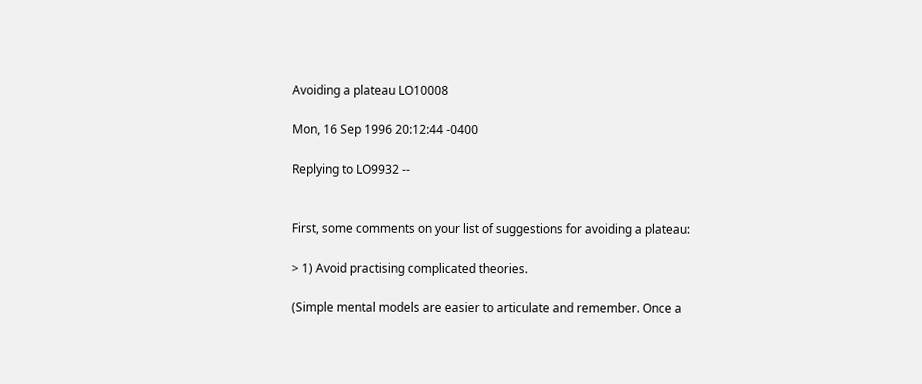Avoiding a plateau LO10008

Mon, 16 Sep 1996 20:12:44 -0400

Replying to LO9932 --


First, some comments on your list of suggestions for avoiding a plateau:

> 1) Avoid practising complicated theories.

(Simple mental models are easier to articulate and remember. Once a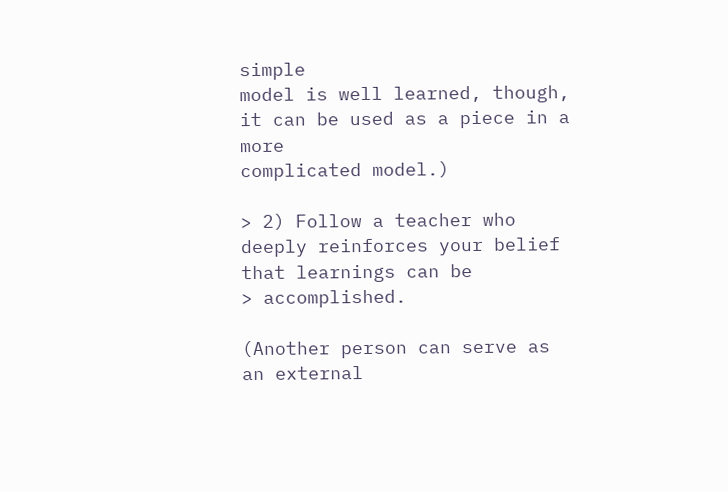simple
model is well learned, though, it can be used as a piece in a more
complicated model.)

> 2) Follow a teacher who deeply reinforces your belief that learnings can be
> accomplished.

(Another person can serve as an external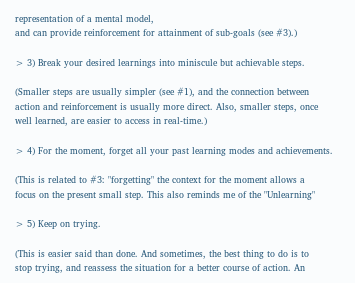representation of a mental model,
and can provide reinforcement for attainment of sub-goals (see #3).)

> 3) Break your desired learnings into miniscule but achievable steps.

(Smaller steps are usually simpler (see #1), and the connection between
action and reinforcement is usually more direct. Also, smaller steps, once
well learned, are easier to access in real-time.)

> 4) For the moment, forget all your past learning modes and achievements.

(This is related to #3: "forgetting" the context for the moment allows a
focus on the present small step. This also reminds me of the "Unlearning"

> 5) Keep on trying.

(This is easier said than done. And sometimes, the best thing to do is to
stop trying, and reassess the situation for a better course of action. An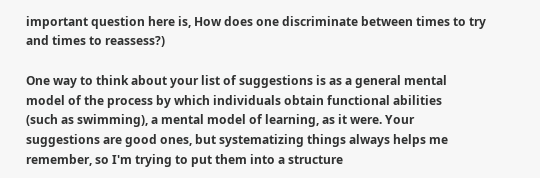important question here is, How does one discriminate between times to try
and times to reassess?)

One way to think about your list of suggestions is as a general mental
model of the process by which individuals obtain functional abilities
(such as swimming), a mental model of learning, as it were. Your
suggestions are good ones, but systematizing things always helps me
remember, so I'm trying to put them into a structure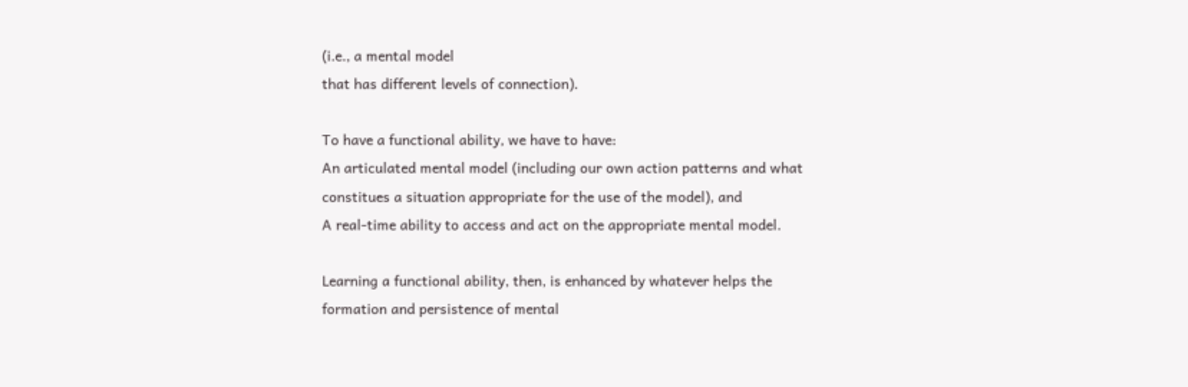(i.e., a mental model
that has different levels of connection).

To have a functional ability, we have to have:
An articulated mental model (including our own action patterns and what
constitues a situation appropriate for the use of the model), and
A real-time ability to access and act on the appropriate mental model.

Learning a functional ability, then, is enhanced by whatever helps the
formation and persistence of mental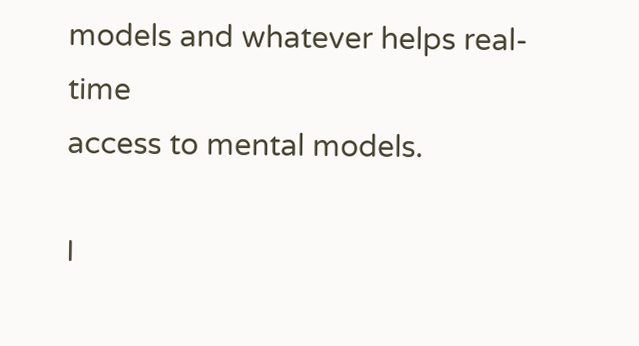models and whatever helps real-time
access to mental models.

I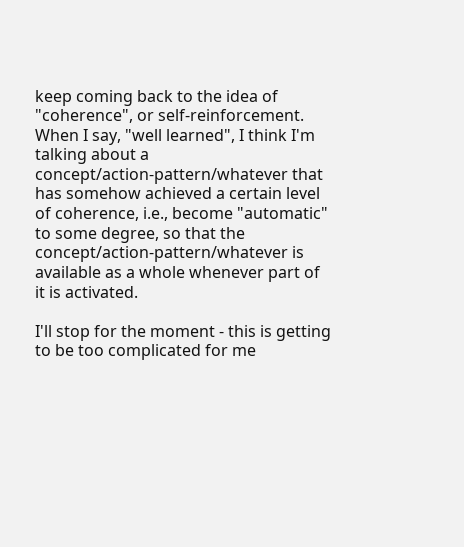keep coming back to the idea of "coherence", or self-reinforcement.
When I say, "well learned", I think I'm talking about a
concept/action-pattern/whatever that has somehow achieved a certain level
of coherence, i.e., become "automatic" to some degree, so that the
concept/action-pattern/whatever is available as a whole whenever part of
it is activated.

I'll stop for the moment - this is getting to be too complicated for me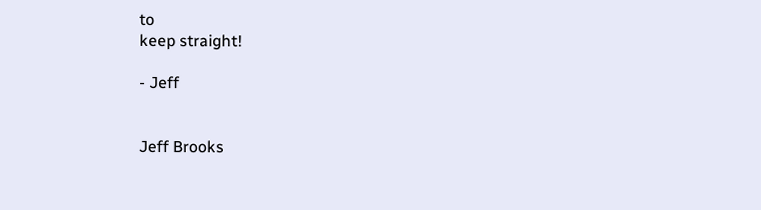to
keep straight!

- Jeff


Jeff Brooks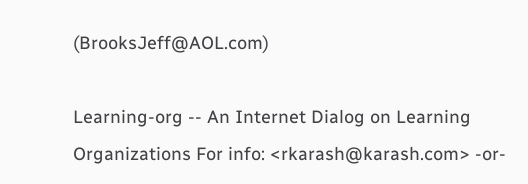(BrooksJeff@AOL.com)

Learning-org -- An Internet Dialog on Learning Organizations For info: <rkarash@karash.com> -or-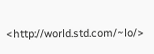<http://world.std.com/~lo/>